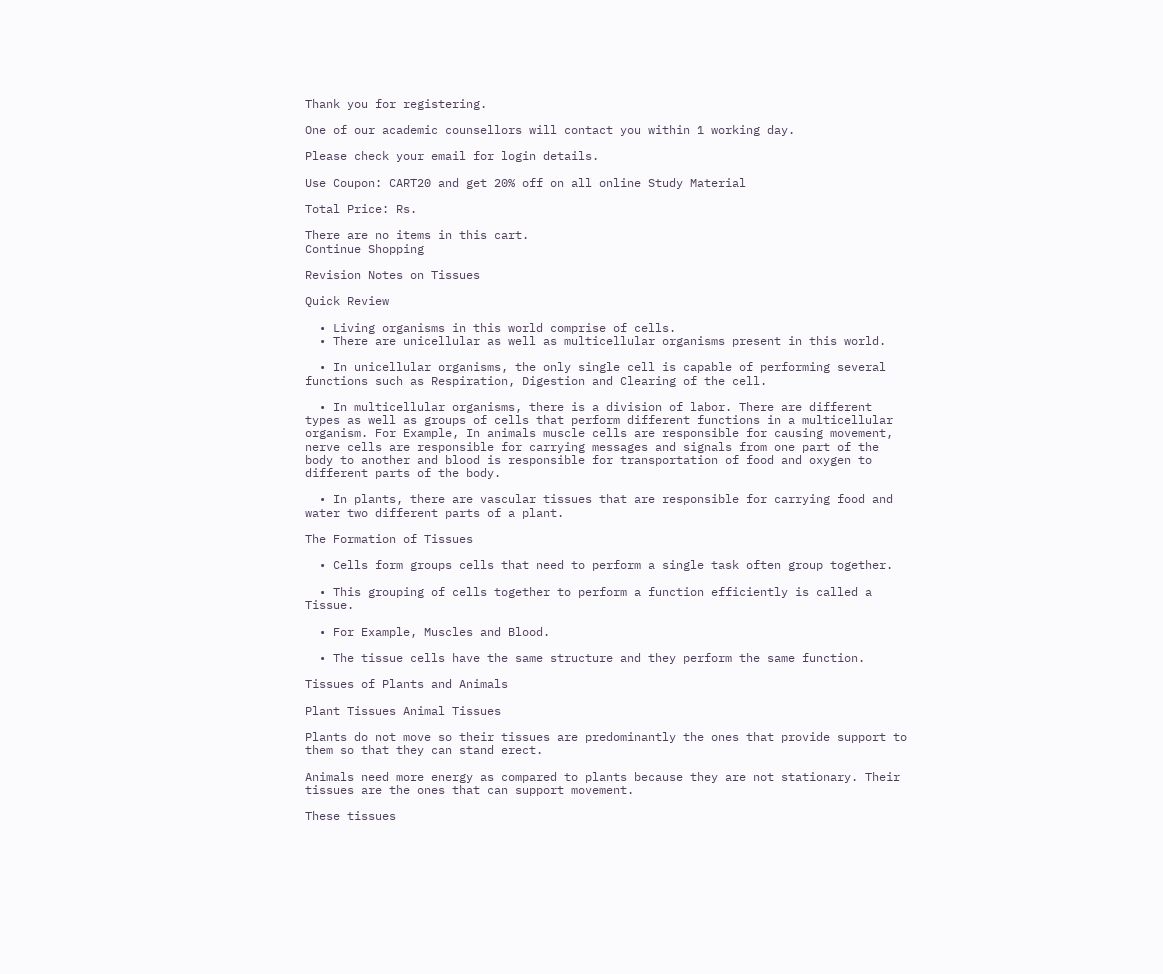Thank you for registering.

One of our academic counsellors will contact you within 1 working day.

Please check your email for login details.

Use Coupon: CART20 and get 20% off on all online Study Material

Total Price: Rs.

There are no items in this cart.
Continue Shopping

Revision Notes on Tissues

Quick Review

  • Living organisms in this world comprise of cells.
  • There are unicellular as well as multicellular organisms present in this world.

  • In unicellular organisms, the only single cell is capable of performing several functions such as Respiration, Digestion and Clearing of the cell.

  • In multicellular organisms, there is a division of labor. There are different types as well as groups of cells that perform different functions in a multicellular organism. For Example, In animals muscle cells are responsible for causing movement, nerve cells are responsible for carrying messages and signals from one part of the body to another and blood is responsible for transportation of food and oxygen to different parts of the body.

  • In plants, there are vascular tissues that are responsible for carrying food and water two different parts of a plant.

The Formation of Tissues

  • Cells form groups cells that need to perform a single task often group together.

  • This grouping of cells together to perform a function efficiently is called a Tissue.

  • For Example, Muscles and Blood.

  • The tissue cells have the same structure and they perform the same function.

Tissues of Plants and Animals

Plant Tissues Animal Tissues

Plants do not move so their tissues are predominantly the ones that provide support to them so that they can stand erect.

Animals need more energy as compared to plants because they are not stationary. Their tissues are the ones that can support movement.

These tissues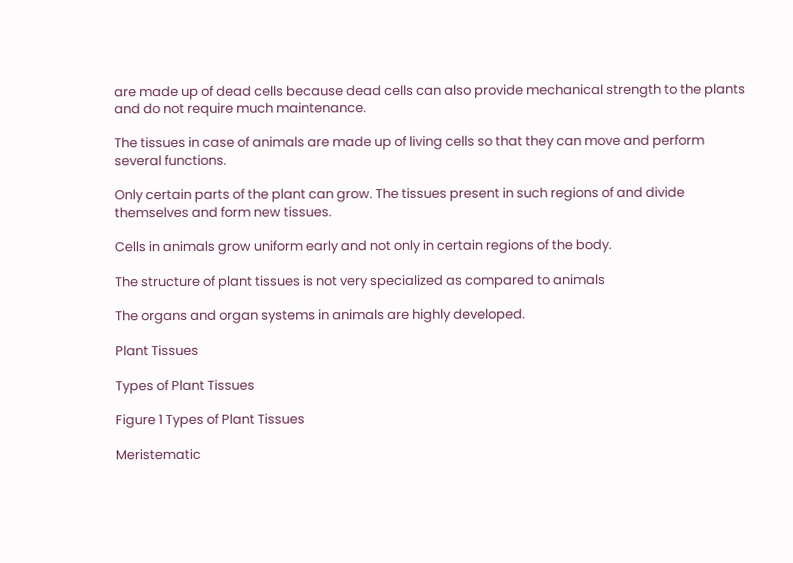are made up of dead cells because dead cells can also provide mechanical strength to the plants and do not require much maintenance.

The tissues in case of animals are made up of living cells so that they can move and perform several functions.

Only certain parts of the plant can grow. The tissues present in such regions of and divide themselves and form new tissues.

Cells in animals grow uniform early and not only in certain regions of the body.

The structure of plant tissues is not very specialized as compared to animals

The organs and organ systems in animals are highly developed.

Plant Tissues

Types of Plant Tissues

Figure 1 Types of Plant Tissues

Meristematic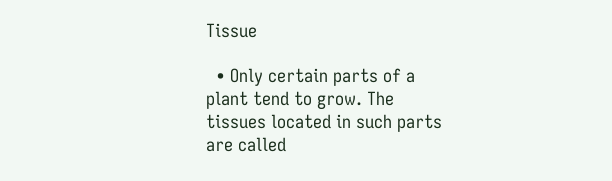Tissue

  • Only certain parts of a plant tend to grow. The tissues located in such parts are called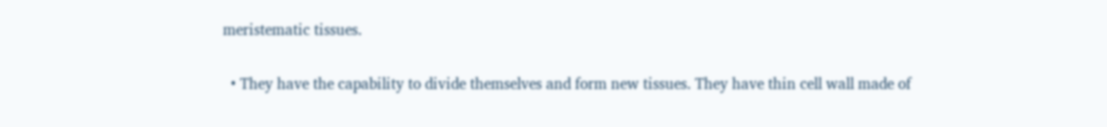meristematic tissues.

  • They have the capability to divide themselves and form new tissues. They have thin cell wall made of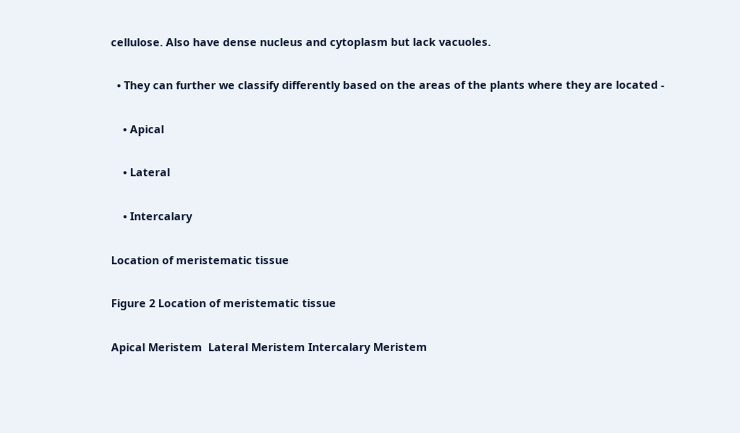cellulose. Also have dense nucleus and cytoplasm but lack vacuoles.

  • They can further we classify differently based on the areas of the plants where they are located -

    • Apical

    • Lateral

    • Intercalary

Location of meristematic tissue

Figure 2 Location of meristematic tissue

Apical Meristem  Lateral Meristem Intercalary Meristem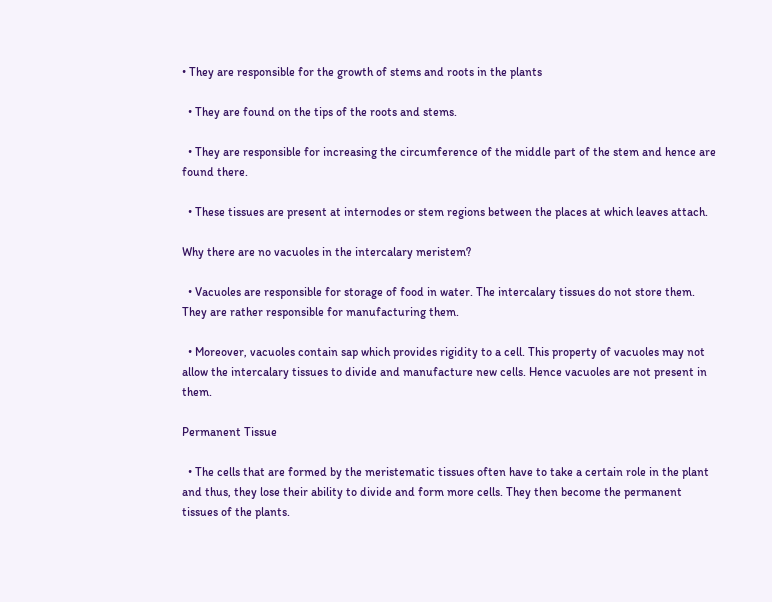• They are responsible for the growth of stems and roots in the plants

  • They are found on the tips of the roots and stems.

  • They are responsible for increasing the circumference of the middle part of the stem and hence are found there.

  • These tissues are present at internodes or stem regions between the places at which leaves attach.

Why there are no vacuoles in the intercalary meristem?

  • Vacuoles are responsible for storage of food in water. The intercalary tissues do not store them. They are rather responsible for manufacturing them.

  • Moreover, vacuoles contain sap which provides rigidity to a cell. This property of vacuoles may not allow the intercalary tissues to divide and manufacture new cells. Hence vacuoles are not present in them.

Permanent Tissue

  • The cells that are formed by the meristematic tissues often have to take a certain role in the plant and thus, they lose their ability to divide and form more cells. They then become the permanent tissues of the plants.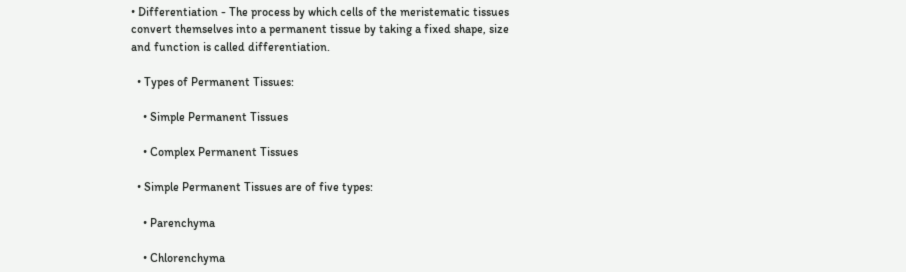• Differentiation - The process by which cells of the meristematic tissues convert themselves into a permanent tissue by taking a fixed shape, size and function is called differentiation.

  • Types of Permanent Tissues:

    • Simple Permanent Tissues

    • Complex Permanent Tissues

  • Simple Permanent Tissues are of five types:

    • Parenchyma

    • Chlorenchyma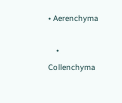• Aerenchyma

    • Collenchyma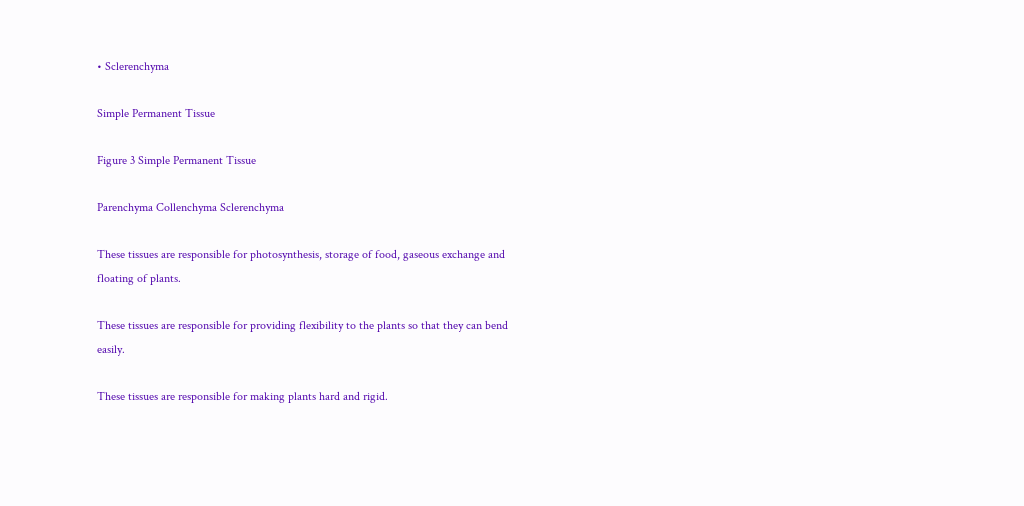• Sclerenchyma

Simple Permanent Tissue

Figure 3 Simple Permanent Tissue

Parenchyma Collenchyma Sclerenchyma

These tissues are responsible for photosynthesis, storage of food, gaseous exchange and floating of plants.

These tissues are responsible for providing flexibility to the plants so that they can bend easily.

These tissues are responsible for making plants hard and rigid.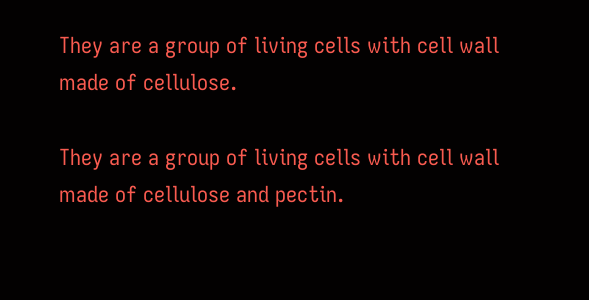They are a group of living cells with cell wall made of cellulose.

They are a group of living cells with cell wall made of cellulose and pectin.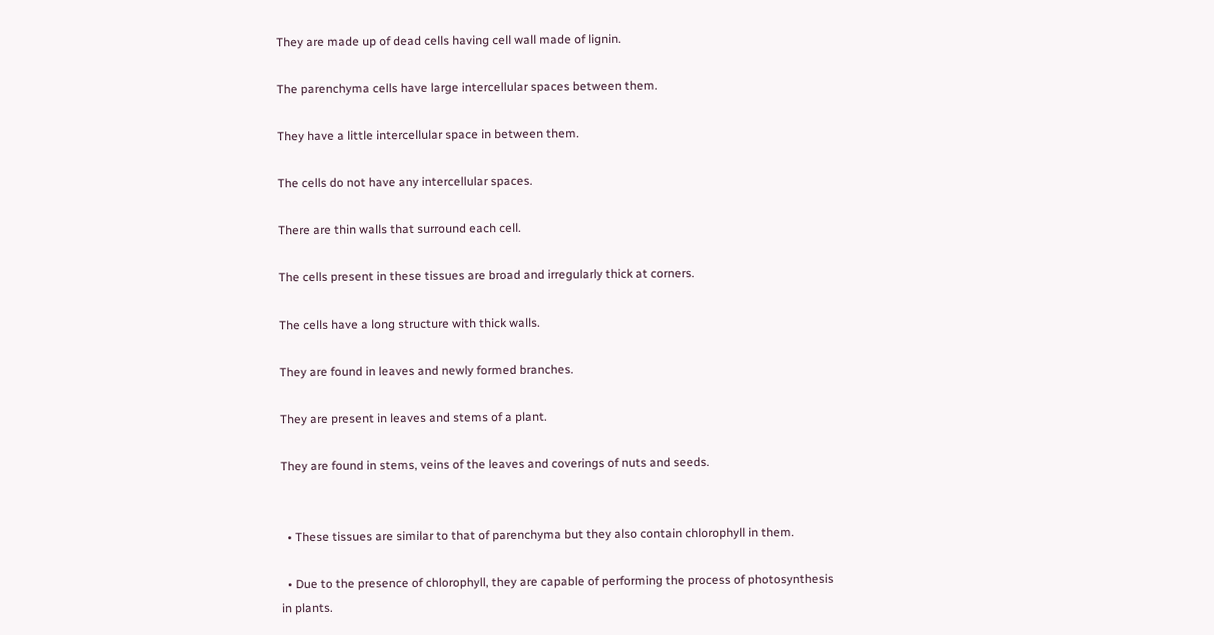They are made up of dead cells having cell wall made of lignin.

The parenchyma cells have large intercellular spaces between them.

They have a little intercellular space in between them.

The cells do not have any intercellular spaces.

There are thin walls that surround each cell.

The cells present in these tissues are broad and irregularly thick at corners.

The cells have a long structure with thick walls.

They are found in leaves and newly formed branches.

They are present in leaves and stems of a plant.

They are found in stems, veins of the leaves and coverings of nuts and seeds.


  • These tissues are similar to that of parenchyma but they also contain chlorophyll in them.

  • Due to the presence of chlorophyll, they are capable of performing the process of photosynthesis in plants.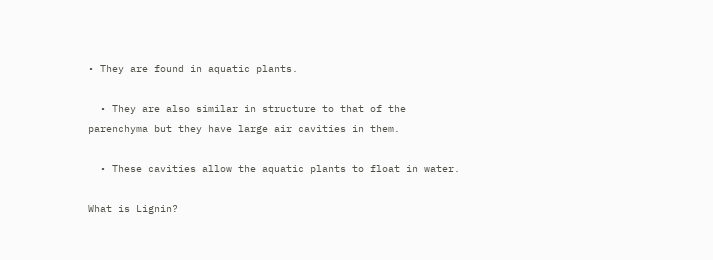• They are found in aquatic plants.

  • They are also similar in structure to that of the parenchyma but they have large air cavities in them.

  • These cavities allow the aquatic plants to float in water.

What is Lignin?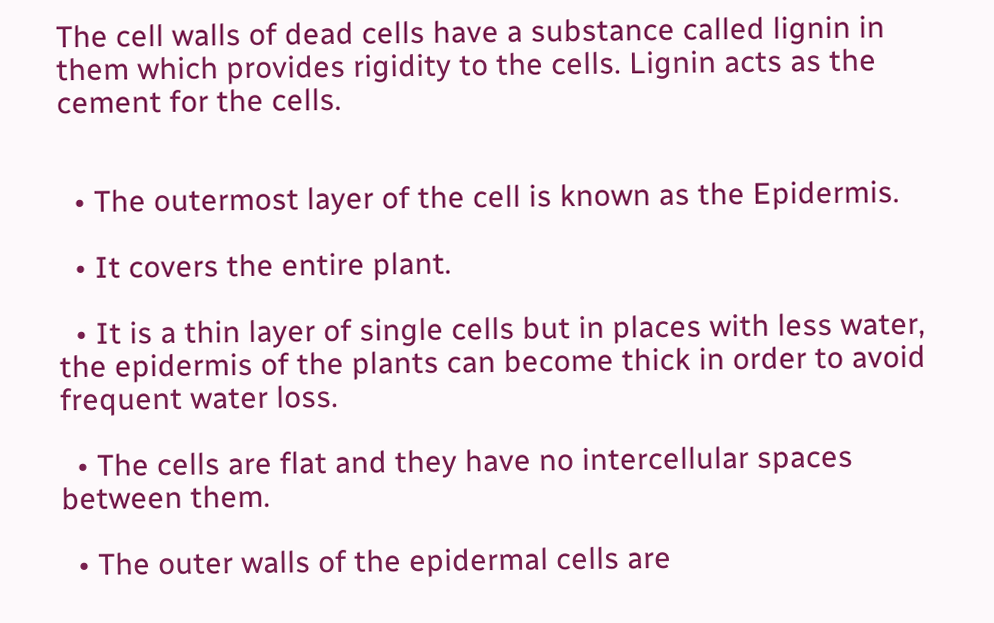The cell walls of dead cells have a substance called lignin in them which provides rigidity to the cells. Lignin acts as the cement for the cells.


  • The outermost layer of the cell is known as the Epidermis.

  • It covers the entire plant.

  • It is a thin layer of single cells but in places with less water, the epidermis of the plants can become thick in order to avoid frequent water loss.

  • The cells are flat and they have no intercellular spaces between them.

  • The outer walls of the epidermal cells are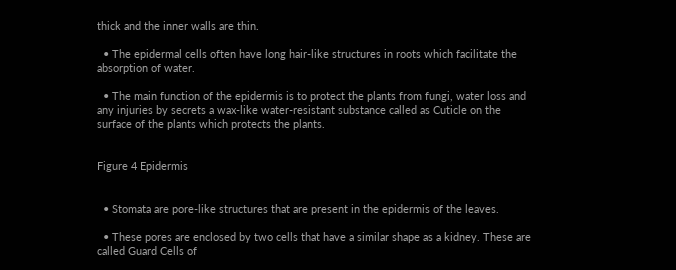thick and the inner walls are thin.

  • The epidermal cells often have long hair-like structures in roots which facilitate the absorption of water.

  • The main function of the epidermis is to protect the plants from fungi, water loss and any injuries by secrets a wax-like water-resistant substance called as Cuticle on the surface of the plants which protects the plants.


Figure 4 Epidermis


  • Stomata are pore-like structures that are present in the epidermis of the leaves.

  • These pores are enclosed by two cells that have a similar shape as a kidney. These are called Guard Cells of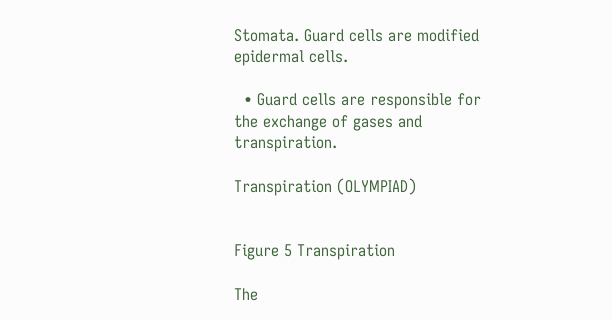Stomata. Guard cells are modified epidermal cells.

  • Guard cells are responsible for the exchange of gases and transpiration.

Transpiration (OLYMPIAD)


Figure 5 Transpiration

The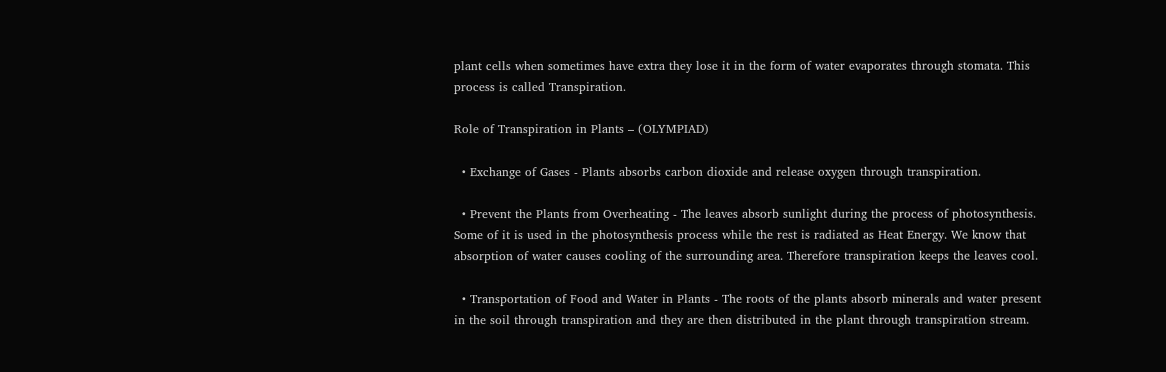plant cells when sometimes have extra they lose it in the form of water evaporates through stomata. This process is called Transpiration.

Role of Transpiration in Plants – (OLYMPIAD)

  • Exchange of Gases - Plants absorbs carbon dioxide and release oxygen through transpiration.

  • Prevent the Plants from Overheating - The leaves absorb sunlight during the process of photosynthesis. Some of it is used in the photosynthesis process while the rest is radiated as Heat Energy. We know that absorption of water causes cooling of the surrounding area. Therefore transpiration keeps the leaves cool.

  • Transportation of Food and Water in Plants - The roots of the plants absorb minerals and water present in the soil through transpiration and they are then distributed in the plant through transpiration stream.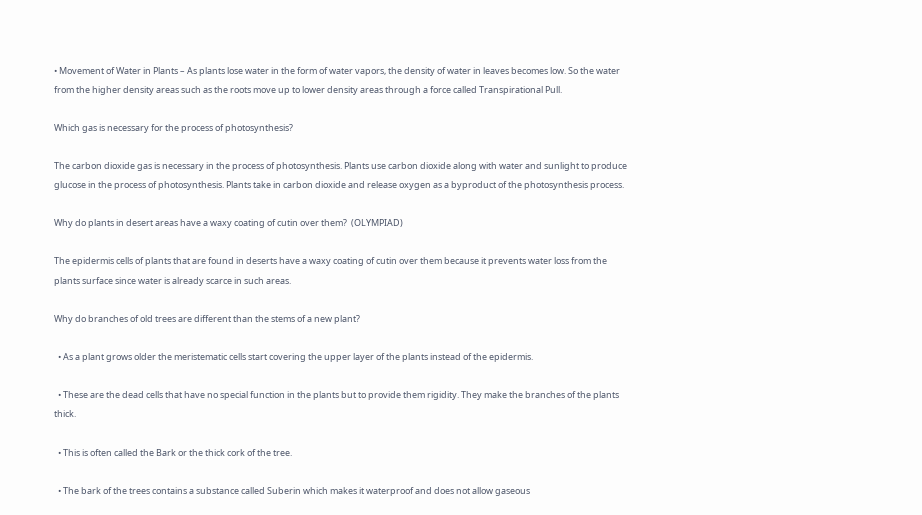• Movement of Water in Plants – As plants lose water in the form of water vapors, the density of water in leaves becomes low. So the water from the higher density areas such as the roots move up to lower density areas through a force called Transpirational Pull.

Which gas is necessary for the process of photosynthesis?

The carbon dioxide gas is necessary in the process of photosynthesis. Plants use carbon dioxide along with water and sunlight to produce glucose in the process of photosynthesis. Plants take in carbon dioxide and release oxygen as a byproduct of the photosynthesis process.

Why do plants in desert areas have a waxy coating of cutin over them?  (OLYMPIAD)

The epidermis cells of plants that are found in deserts have a waxy coating of cutin over them because it prevents water loss from the plants surface since water is already scarce in such areas.

Why do branches of old trees are different than the stems of a new plant?

  • As a plant grows older the meristematic cells start covering the upper layer of the plants instead of the epidermis.

  • These are the dead cells that have no special function in the plants but to provide them rigidity. They make the branches of the plants thick.

  • This is often called the Bark or the thick cork of the tree.

  • The bark of the trees contains a substance called Suberin which makes it waterproof and does not allow gaseous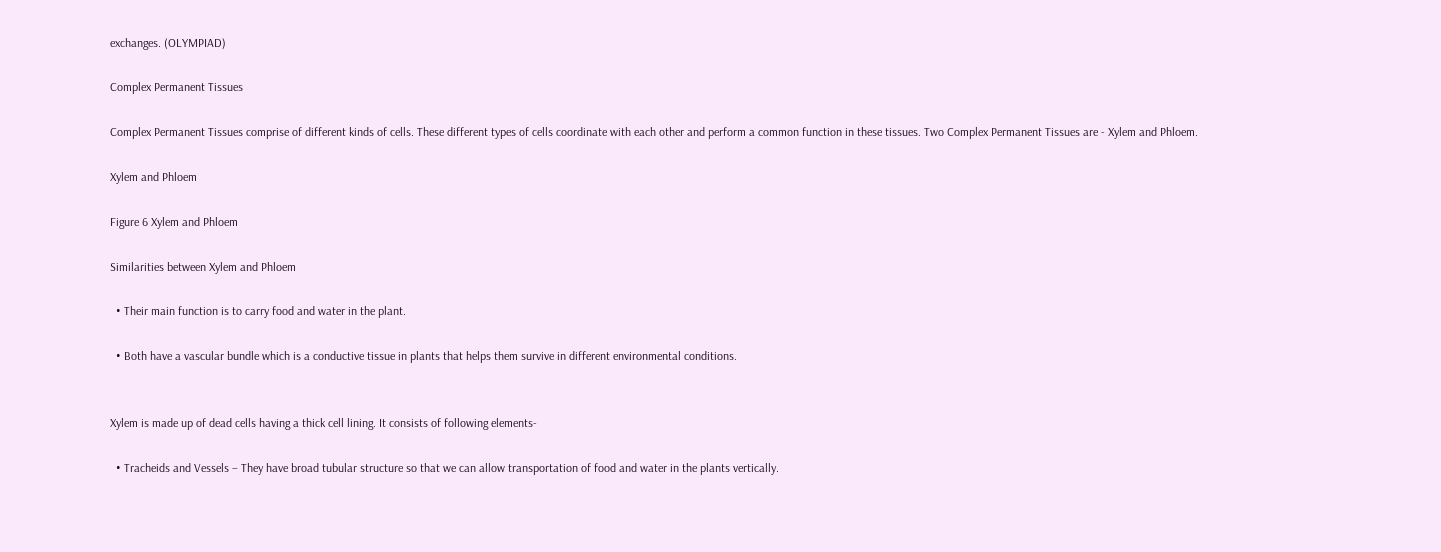exchanges. (OLYMPIAD)

Complex Permanent Tissues

Complex Permanent Tissues comprise of different kinds of cells. These different types of cells coordinate with each other and perform a common function in these tissues. Two Complex Permanent Tissues are - Xylem and Phloem.

Xylem and Phloem

Figure 6 Xylem and Phloem

Similarities between Xylem and Phloem

  • Their main function is to carry food and water in the plant.

  • Both have a vascular bundle which is a conductive tissue in plants that helps them survive in different environmental conditions.


Xylem is made up of dead cells having a thick cell lining. It consists of following elements-

  • Tracheids and Vessels – They have broad tubular structure so that we can allow transportation of food and water in the plants vertically.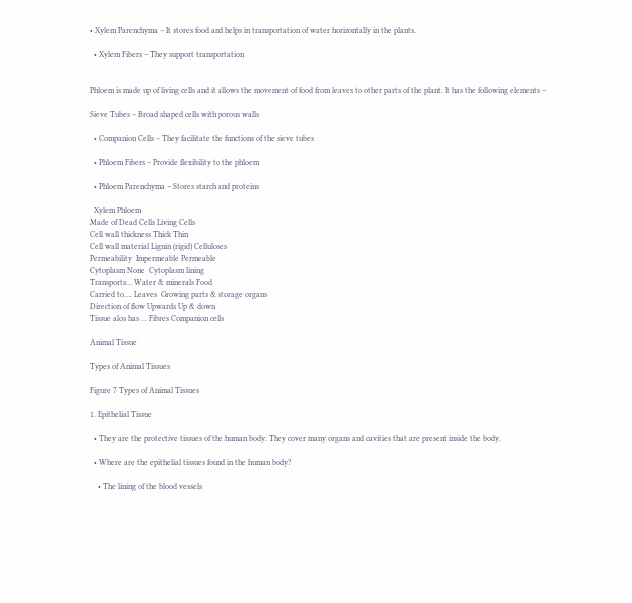• Xylem Parenchyma – It stores food and helps in transportation of water horizontally in the plants.

  • Xylem Fibers – They support transportation


Phloem is made up of living cells and it allows the movement of food from leaves to other parts of the plant. It has the following elements –

Sieve Tubes – Broad shaped cells with porous walls

  • Companion Cells – They facilitate the functions of the sieve tubes

  • Phloem Fibers – Provide flexibility to the phloem

  • Phloem Parenchyma – Stores starch and proteins

  Xylem Phloem
Made of Dead Cells Living Cells
Cell wall thickness Thick Thin
Cell wall material Lignin (rigid) Celluloses
Permeability  Impermeable Permeable
Cytoplasm None  Cytoplasm lining
Transports… Water & minerals Food
Carried to…. Leaves  Growing parts & storage organs
Direction of flow Upwards Up & down
Tissue alos has … Fibres Companion cells

Animal Tissue

Types of Animal Tissues

Figure 7 Types of Animal Tissues

1. Epithelial Tissue

  • They are the protective tissues of the human body. They cover many organs and cavities that are present inside the body.

  • Where are the epithelial tissues found in the human body?

    • The lining of the blood vessels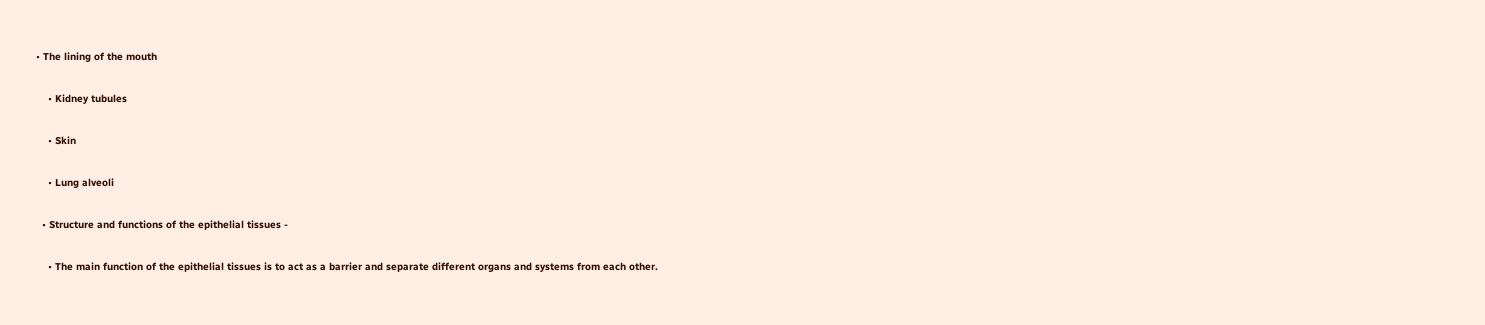• The lining of the mouth

    • Kidney tubules

    • Skin

    • Lung alveoli

  • Structure and functions of the epithelial tissues -

    • The main function of the epithelial tissues is to act as a barrier and separate different organs and systems from each other.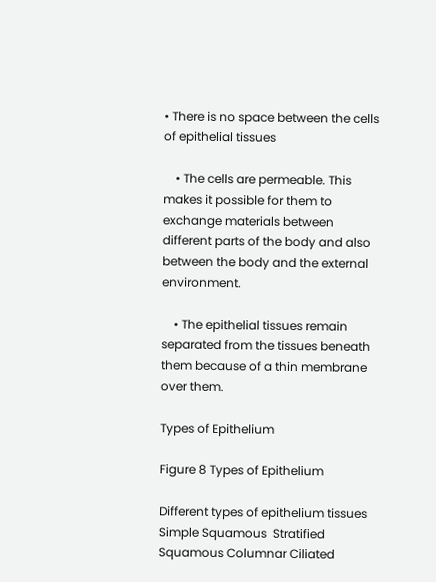• There is no space between the cells of epithelial tissues

    • The cells are permeable. This makes it possible for them to exchange materials between different parts of the body and also between the body and the external environment.

    • The epithelial tissues remain separated from the tissues beneath them because of a thin membrane over them.

Types of Epithelium

Figure 8 Types of Epithelium

Different types of epithelium tissues Simple Squamous  Stratified Squamous Columnar Ciliated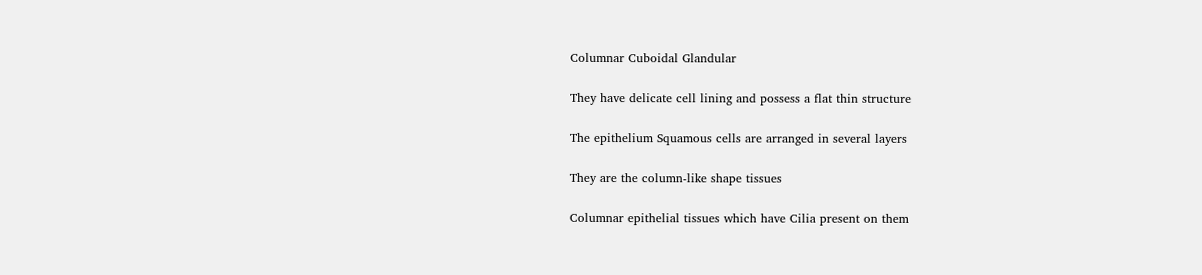Columnar Cuboidal Glandular

They have delicate cell lining and possess a flat thin structure

The epithelium Squamous cells are arranged in several layers

They are the column-like shape tissues

Columnar epithelial tissues which have Cilia present on them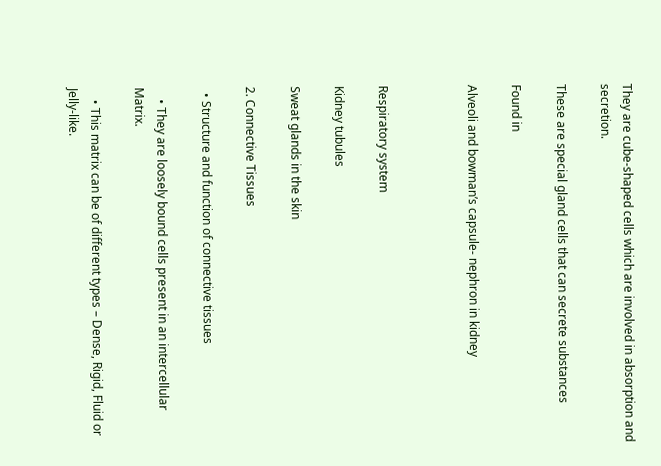They are cube-shaped cells which are involved in absorption and secretion.

These are special gland cells that can secrete substances

Found in

Alveoli and bowman’s capsule- nephron in kidney



Respiratory system

Kidney tubules

Sweat glands in the skin

2. Connective Tissues

  • Structure and function of connective tissues

    • They are loosely bound cells present in an intercellular Matrix.

    • This matrix can be of different types – Dense, Rigid, Fluid or Jelly-like.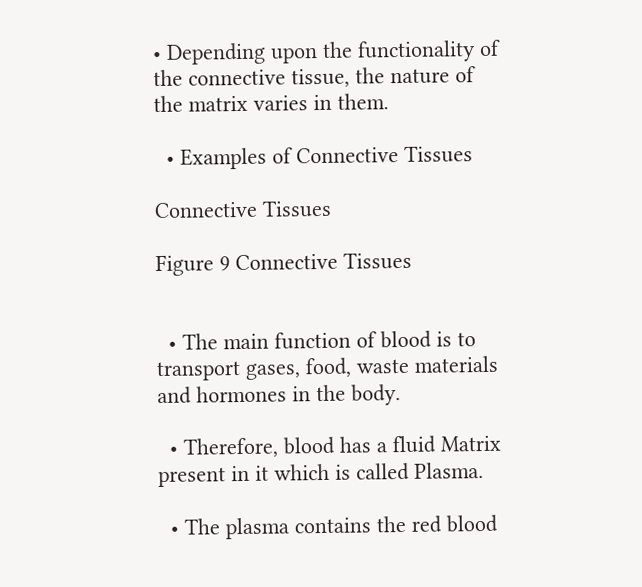• Depending upon the functionality of the connective tissue, the nature of the matrix varies in them.

  • Examples of Connective Tissues

Connective Tissues

Figure 9 Connective Tissues


  • The main function of blood is to transport gases, food, waste materials and hormones in the body.

  • Therefore, blood has a fluid Matrix present in it which is called Plasma.

  • The plasma contains the red blood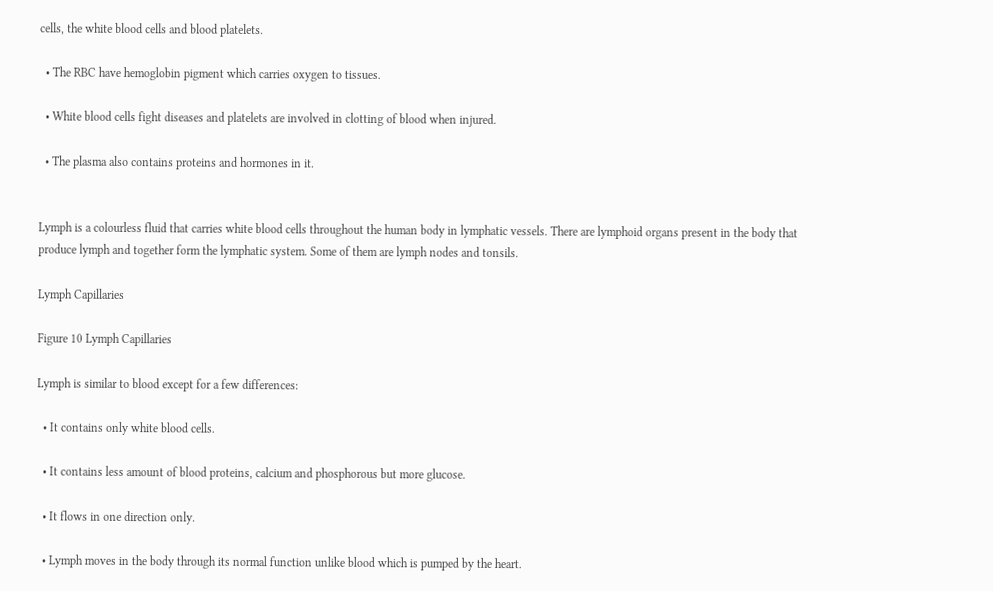cells, the white blood cells and blood platelets.

  • The RBC have hemoglobin pigment which carries oxygen to tissues.

  • White blood cells fight diseases and platelets are involved in clotting of blood when injured.

  • The plasma also contains proteins and hormones in it.


Lymph is a colourless fluid that carries white blood cells throughout the human body in lymphatic vessels. There are lymphoid organs present in the body that produce lymph and together form the lymphatic system. Some of them are lymph nodes and tonsils.

Lymph Capillaries

Figure 10 Lymph Capillaries

Lymph is similar to blood except for a few differences:

  • It contains only white blood cells.

  • It contains less amount of blood proteins, calcium and phosphorous but more glucose.

  • It flows in one direction only.

  • Lymph moves in the body through its normal function unlike blood which is pumped by the heart.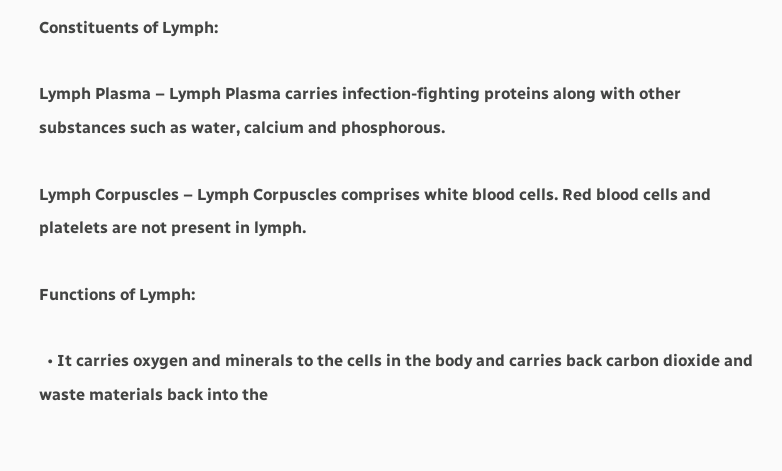Constituents of Lymph:

Lymph Plasma – Lymph Plasma carries infection-fighting proteins along with other substances such as water, calcium and phosphorous.

Lymph Corpuscles – Lymph Corpuscles comprises white blood cells. Red blood cells and platelets are not present in lymph.

Functions of Lymph:

  • It carries oxygen and minerals to the cells in the body and carries back carbon dioxide and waste materials back into the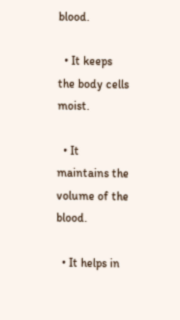blood.

  • It keeps the body cells moist.

  • It maintains the volume of the blood.

  • It helps in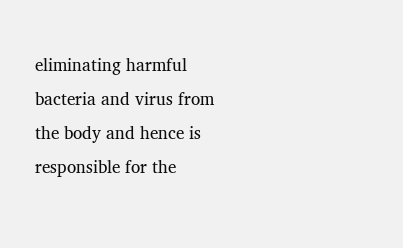eliminating harmful bacteria and virus from the body and hence is responsible for the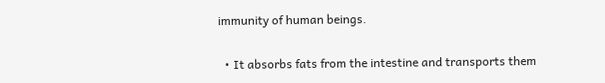immunity of human beings.

  • It absorbs fats from the intestine and transports them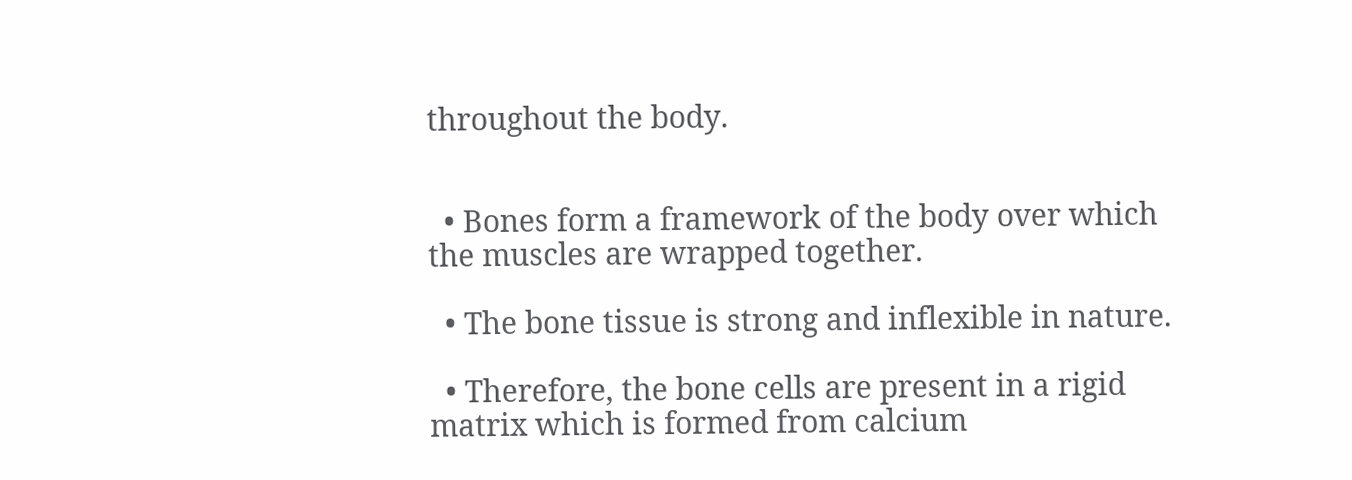throughout the body.


  • Bones form a framework of the body over which the muscles are wrapped together.

  • The bone tissue is strong and inflexible in nature.

  • Therefore, the bone cells are present in a rigid matrix which is formed from calcium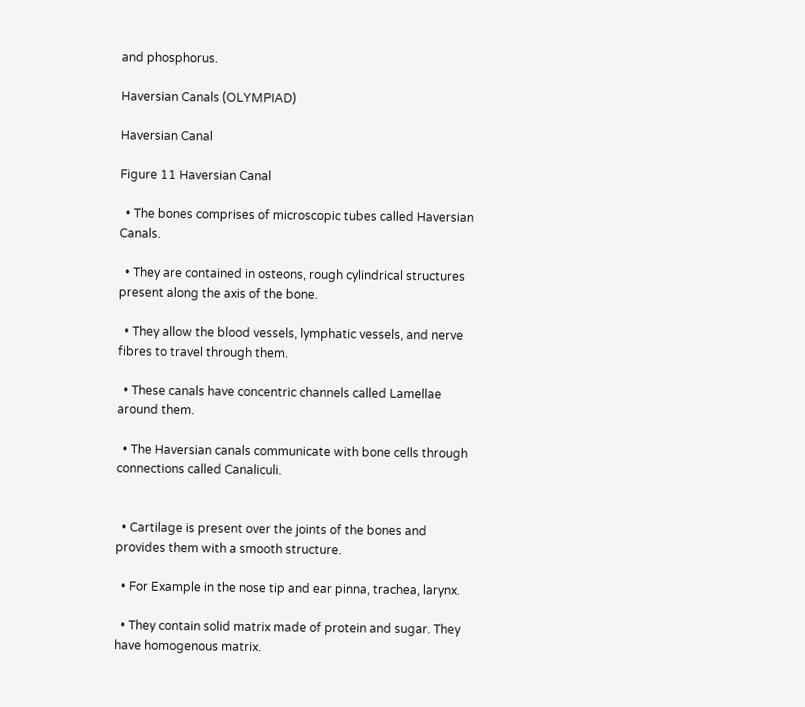and phosphorus.

Haversian Canals (OLYMPIAD)

Haversian Canal

Figure 11 Haversian Canal

  • The bones comprises of microscopic tubes called Haversian Canals.

  • They are contained in osteons, rough cylindrical structures present along the axis of the bone.

  • They allow the blood vessels, lymphatic vessels, and nerve fibres to travel through them.

  • These canals have concentric channels called Lamellae around them.

  • The Haversian canals communicate with bone cells through connections called Canaliculi.


  • Cartilage is present over the joints of the bones and provides them with a smooth structure.

  • For Example in the nose tip and ear pinna, trachea, larynx.

  • They contain solid matrix made of protein and sugar. They have homogenous matrix.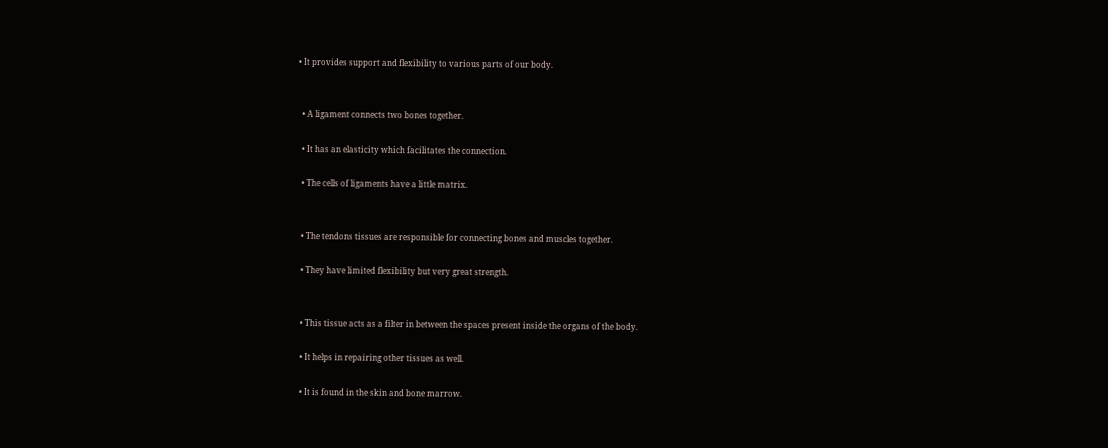• It provides support and flexibility to various parts of our body.


  • A ligament connects two bones together.

  • It has an elasticity which facilitates the connection.

  • The cells of ligaments have a little matrix.


  • The tendons tissues are responsible for connecting bones and muscles together.

  • They have limited flexibility but very great strength.


  • This tissue acts as a filter in between the spaces present inside the organs of the body.

  • It helps in repairing other tissues as well.

  • It is found in the skin and bone marrow.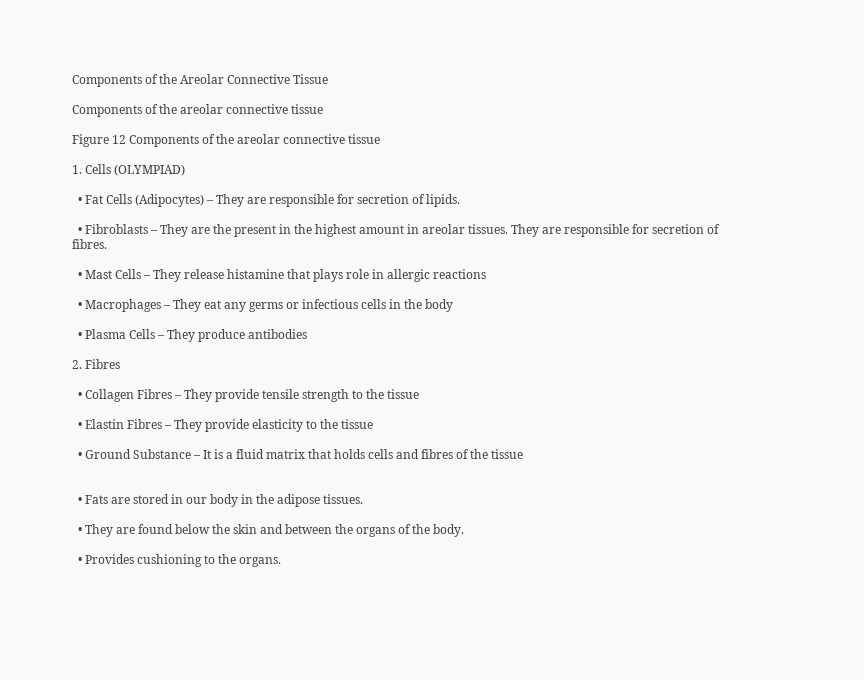Components of the Areolar Connective Tissue

Components of the areolar connective tissue

Figure 12 Components of the areolar connective tissue

1. Cells (OLYMPIAD)

  • Fat Cells (Adipocytes) – They are responsible for secretion of lipids.

  • Fibroblasts – They are the present in the highest amount in areolar tissues. They are responsible for secretion of fibres.

  • Mast Cells – They release histamine that plays role in allergic reactions

  • Macrophages – They eat any germs or infectious cells in the body

  • Plasma Cells – They produce antibodies

2. Fibres

  • Collagen Fibres – They provide tensile strength to the tissue

  • Elastin Fibres – They provide elasticity to the tissue

  • Ground Substance – It is a fluid matrix that holds cells and fibres of the tissue


  • Fats are stored in our body in the adipose tissues.

  • They are found below the skin and between the organs of the body.

  • Provides cushioning to the organs.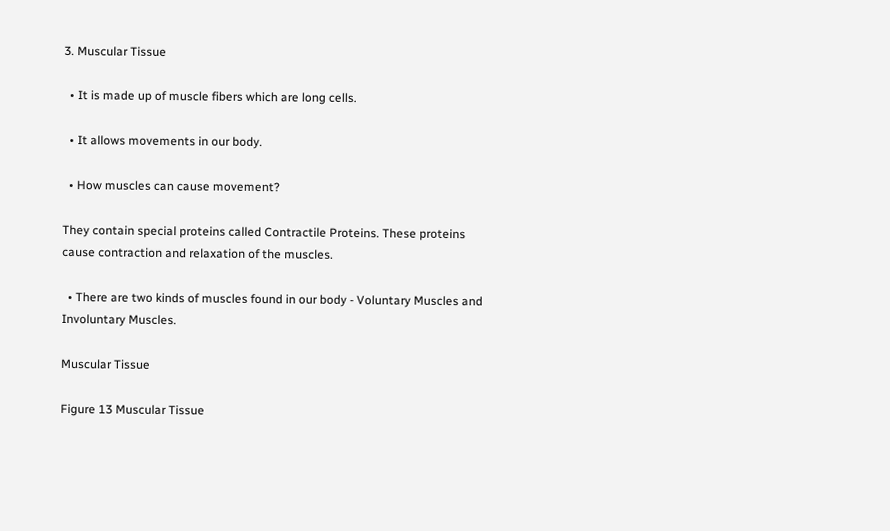3. Muscular Tissue

  • It is made up of muscle fibers which are long cells.

  • It allows movements in our body.

  • How muscles can cause movement?

They contain special proteins called Contractile Proteins. These proteins cause contraction and relaxation of the muscles.

  • There are two kinds of muscles found in our body - Voluntary Muscles and Involuntary Muscles.

Muscular Tissue

Figure 13 Muscular Tissue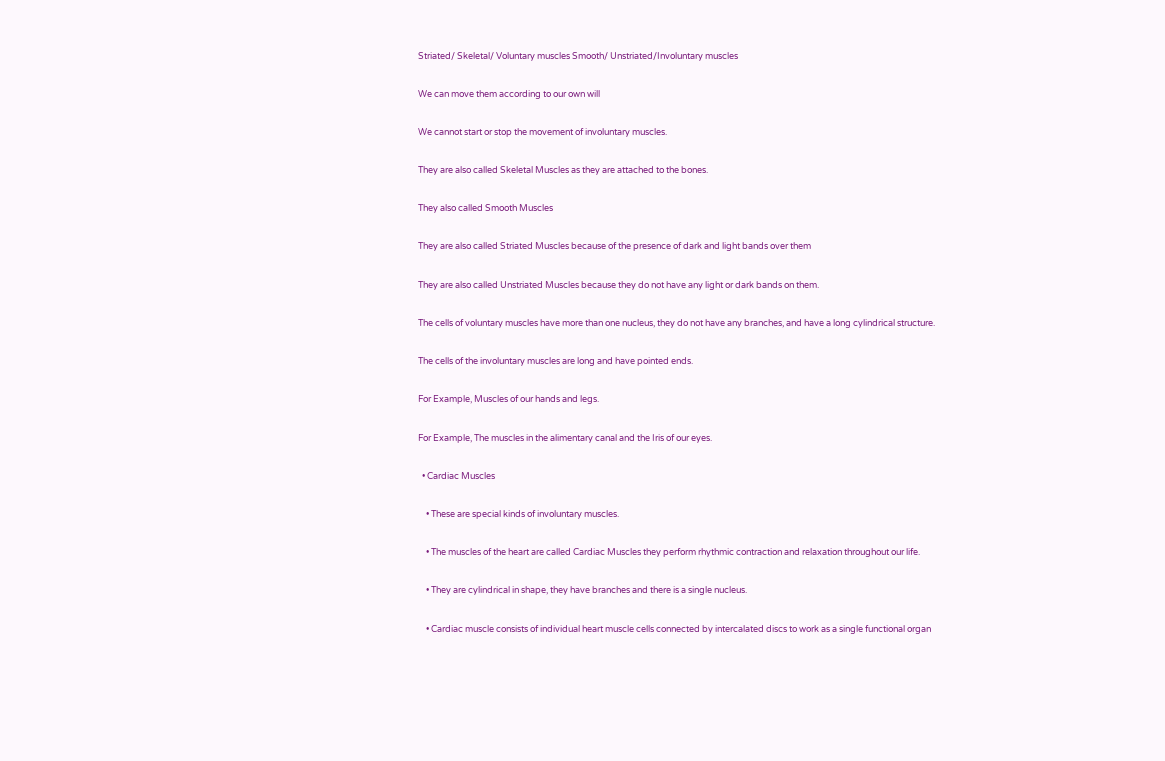Striated/ Skeletal/ Voluntary muscles Smooth/ Unstriated/Involuntary muscles

We can move them according to our own will

We cannot start or stop the movement of involuntary muscles.

They are also called Skeletal Muscles as they are attached to the bones.

They also called Smooth Muscles

They are also called Striated Muscles because of the presence of dark and light bands over them

They are also called Unstriated Muscles because they do not have any light or dark bands on them.

The cells of voluntary muscles have more than one nucleus, they do not have any branches, and have a long cylindrical structure.

The cells of the involuntary muscles are long and have pointed ends.

For Example, Muscles of our hands and legs.

For Example, The muscles in the alimentary canal and the Iris of our eyes.

  • Cardiac Muscles

    • These are special kinds of involuntary muscles.

    • The muscles of the heart are called Cardiac Muscles they perform rhythmic contraction and relaxation throughout our life.

    • They are cylindrical in shape, they have branches and there is a single nucleus.

    • Cardiac muscle consists of individual heart muscle cells connected by intercalated discs to work as a single functional organ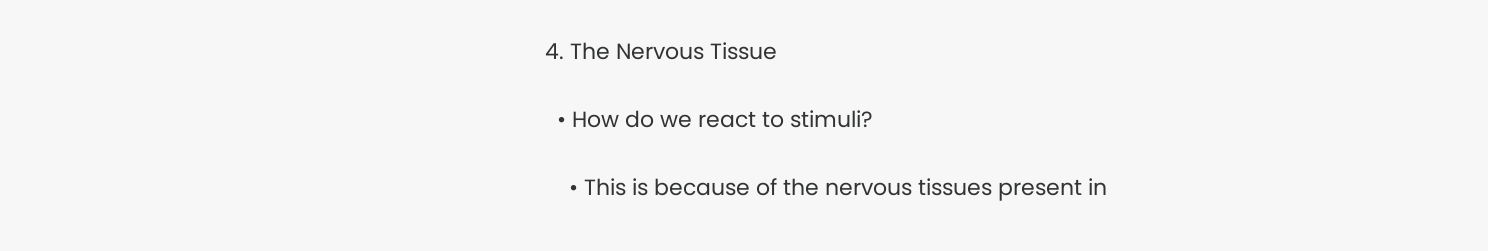4. The Nervous Tissue

  • How do we react to stimuli?

    • This is because of the nervous tissues present in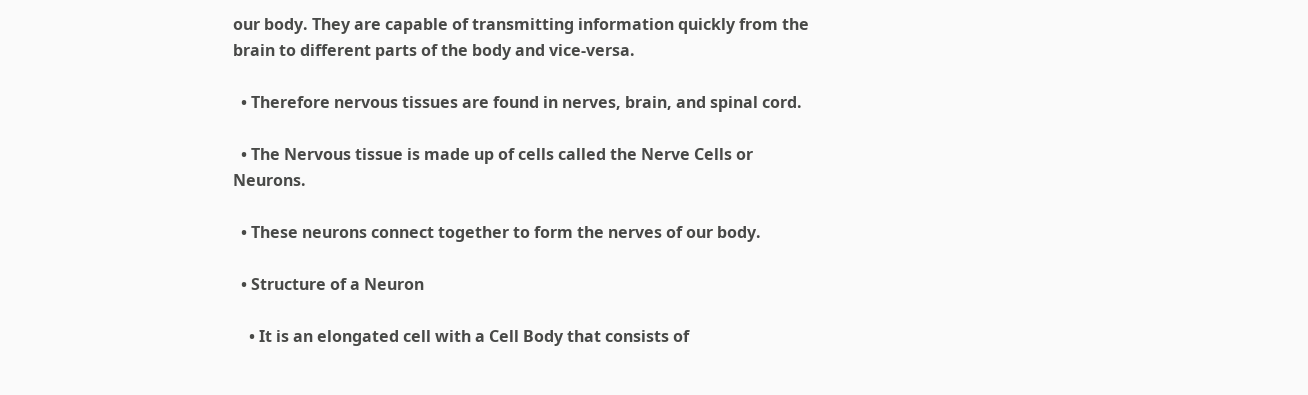our body. They are capable of transmitting information quickly from the brain to different parts of the body and vice-versa.

  • Therefore nervous tissues are found in nerves, brain, and spinal cord.

  • The Nervous tissue is made up of cells called the Nerve Cells or Neurons.

  • These neurons connect together to form the nerves of our body.

  • Structure of a Neuron

    • It is an elongated cell with a Cell Body that consists of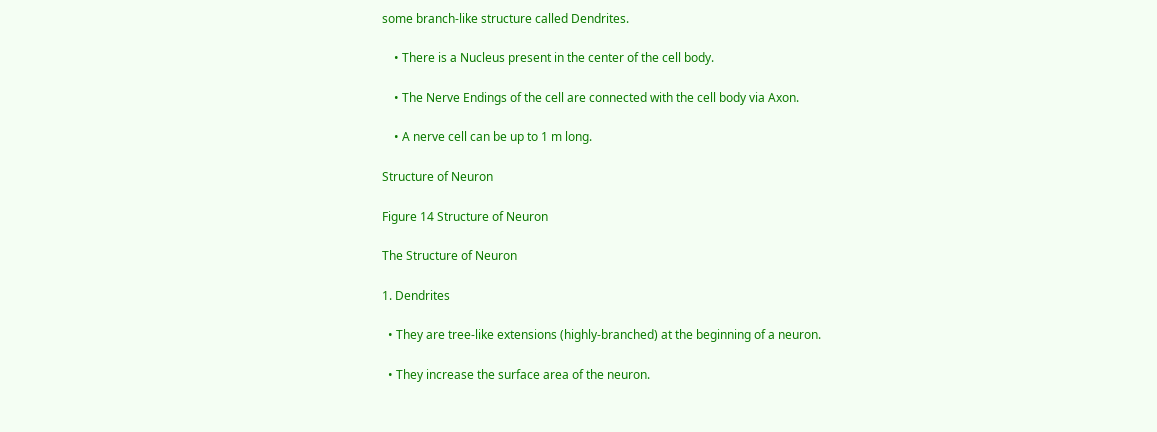some branch-like structure called Dendrites.

    • There is a Nucleus present in the center of the cell body.

    • The Nerve Endings of the cell are connected with the cell body via Axon.

    • A nerve cell can be up to 1 m long.

Structure of Neuron

Figure 14 Structure of Neuron

The Structure of Neuron

1. Dendrites

  • They are tree-like extensions (highly-branched) at the beginning of a neuron.

  • They increase the surface area of the neuron.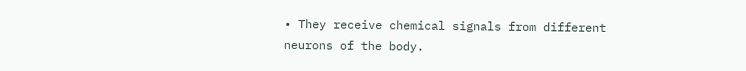• They receive chemical signals from different neurons of the body.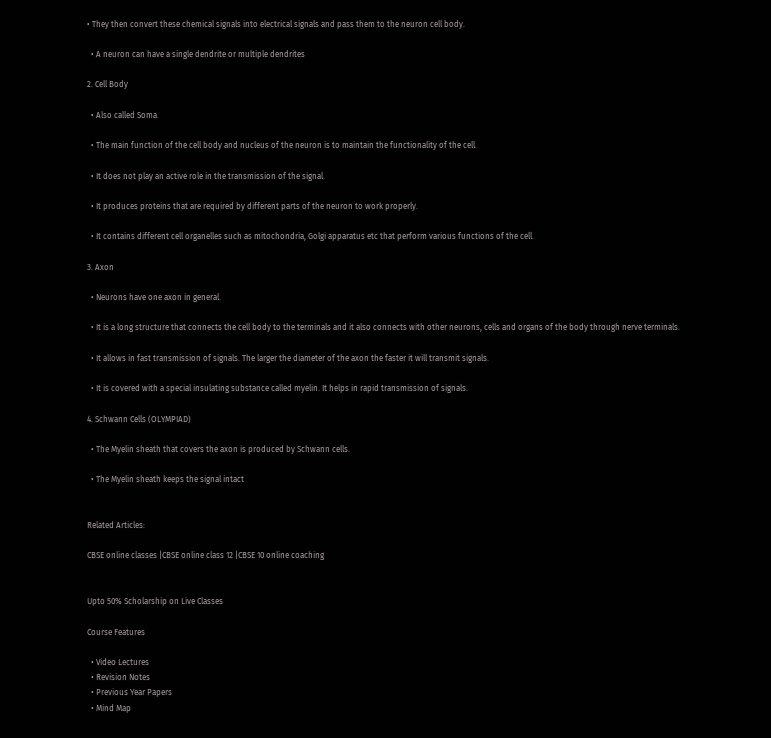• They then convert these chemical signals into electrical signals and pass them to the neuron cell body.

  • A neuron can have a single dendrite or multiple dendrites

2. Cell Body

  • Also called Soma.

  • The main function of the cell body and nucleus of the neuron is to maintain the functionality of the cell.

  • It does not play an active role in the transmission of the signal.

  • It produces proteins that are required by different parts of the neuron to work properly.

  • It contains different cell organelles such as mitochondria, Golgi apparatus etc that perform various functions of the cell.

3. Axon

  • Neurons have one axon in general.

  • It is a long structure that connects the cell body to the terminals and it also connects with other neurons, cells and organs of the body through nerve terminals.

  • It allows in fast transmission of signals. The larger the diameter of the axon the faster it will transmit signals.

  • It is covered with a special insulating substance called myelin. It helps in rapid transmission of signals.

4. Schwann Cells (OLYMPIAD)

  • The Myelin sheath that covers the axon is produced by Schwann cells.

  • The Myelin sheath keeps the signal intact


Related Articles:

CBSE online classes |CBSE online class 12 |CBSE 10 online coaching


Upto 50% Scholarship on Live Classes

Course Features

  • Video Lectures
  • Revision Notes
  • Previous Year Papers
  • Mind Map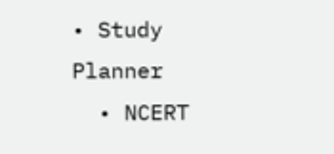• Study Planner
  • NCERT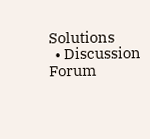Solutions
  • Discussion Forum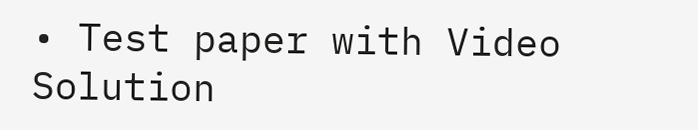• Test paper with Video Solution